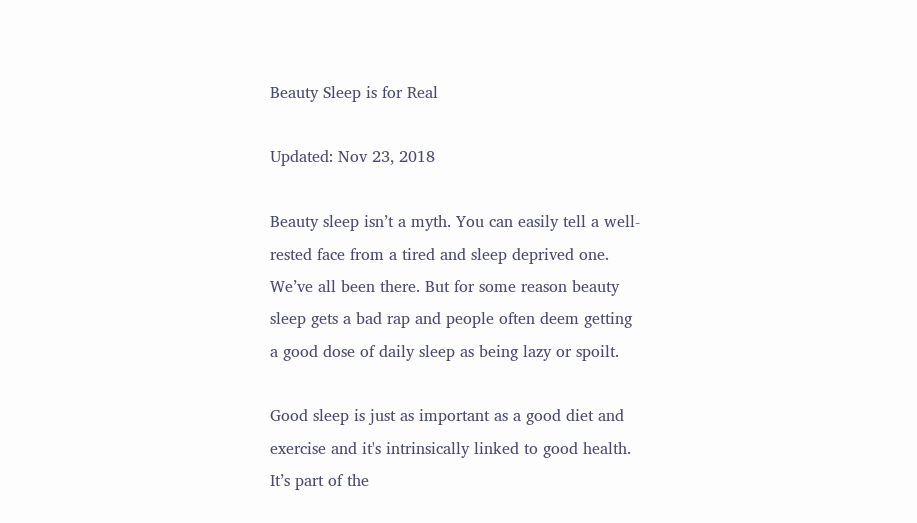Beauty Sleep is for Real

Updated: Nov 23, 2018

Beauty sleep isn’t a myth. You can easily tell a well-rested face from a tired and sleep deprived one. We’ve all been there. But for some reason beauty sleep gets a bad rap and people often deem getting a good dose of daily sleep as being lazy or spoilt.

Good sleep is just as important as a good diet and exercise and it's intrinsically linked to good health. It’s part of the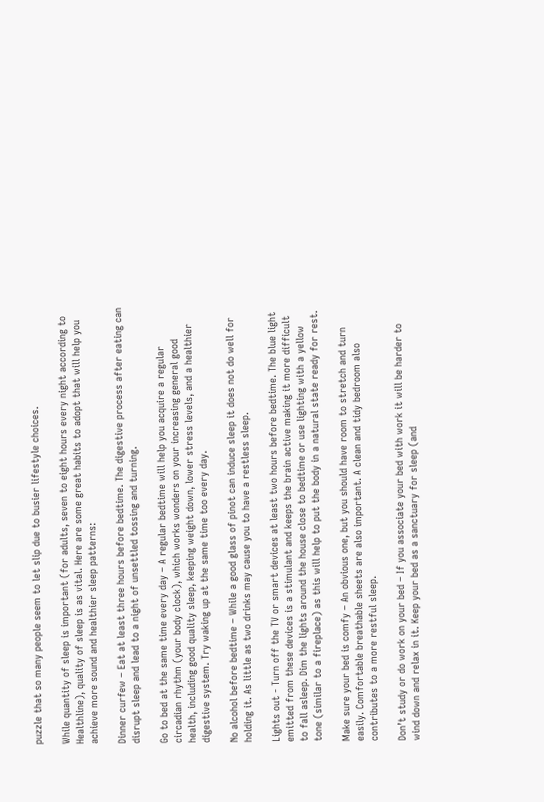puzzle that so many people seem to let slip due to busier lifestyle choices.

While quantity of sleep is important (for adults, seven to eight hours every night according to Healthline), quality of sleep is as vital. Here are some great habits to adopt that will help you achieve more sound and healthier sleep patterns:

Dinner curfew – Eat at least three hours before bedtime. The digestive process after eating can disrupt sleep and lead to a night of unsettled tossing and turning.

Go to bed at the same time every day – A regular bedtime will help you acquire a regular circadian rhythm (your body clock), which works wonders on your increasing general good health, including good quality sleep, keeping weight down, lower stress levels, and a healthier digestive system. Try waking up at the same time too every day.

No alcohol before bedtime – While a good glass of pinot can induce sleep it does not do well for holding it. As little as two drinks may cause you to have a restless sleep.

Lights out - Turn off the TV or smart devices at least two hours before bedtime. The blue light emitted from these devices is a stimulant and keeps the brain active making it more difficult to fall asleep. Dim the lights around the house close to bedtime or use lighting with a yellow tone (similar to a fireplace) as this will help to put the body in a natural state ready for rest.

Make sure your bed is comfy – An obvious one, but you should have room to stretch and turn easily. Comfortable breathable sheets are also important. A clean and tidy bedroom also contributes to a more restful sleep.

Don’t study or do work on your bed – If you associate your bed with work it will be harder to wind down and relax in it. Keep your bed as a sanctuary for sleep (and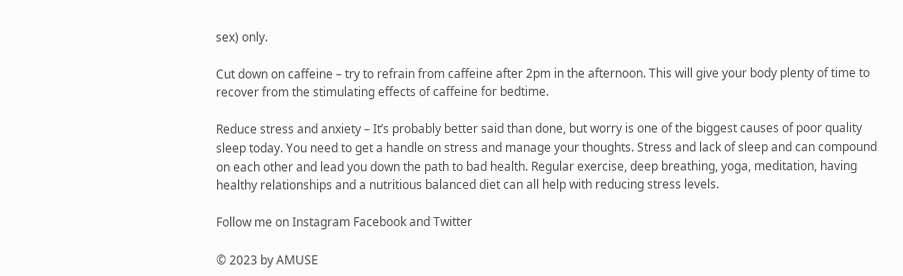sex) only.

Cut down on caffeine – try to refrain from caffeine after 2pm in the afternoon. This will give your body plenty of time to recover from the stimulating effects of caffeine for bedtime.

Reduce stress and anxiety – It’s probably better said than done, but worry is one of the biggest causes of poor quality sleep today. You need to get a handle on stress and manage your thoughts. Stress and lack of sleep and can compound on each other and lead you down the path to bad health. Regular exercise, deep breathing, yoga, meditation, having healthy relationships and a nutritious balanced diet can all help with reducing stress levels.

Follow me on Instagram Facebook and Twitter

© 2023 by AMUSE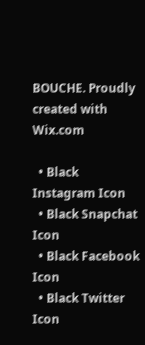BOUCHE. Proudly created with Wix.com

  • Black Instagram Icon
  • Black Snapchat Icon
  • Black Facebook Icon
  • Black Twitter Icon